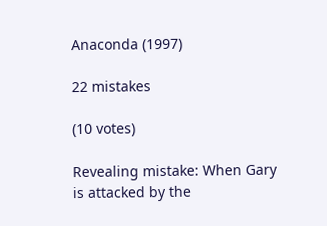Anaconda (1997)

22 mistakes

(10 votes)

Revealing mistake: When Gary is attacked by the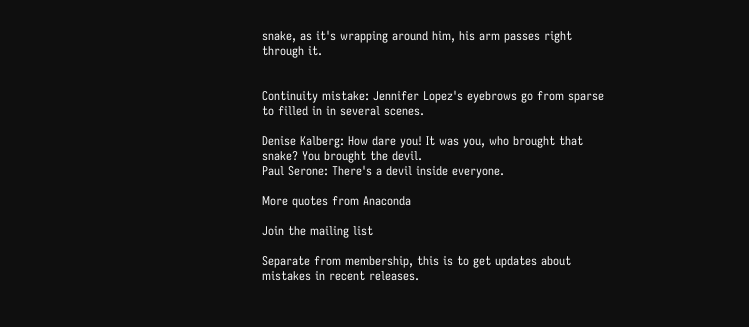snake, as it's wrapping around him, his arm passes right through it.


Continuity mistake: Jennifer Lopez's eyebrows go from sparse to filled in in several scenes.

Denise Kalberg: How dare you! It was you, who brought that snake? You brought the devil.
Paul Serone: There's a devil inside everyone.

More quotes from Anaconda

Join the mailing list

Separate from membership, this is to get updates about mistakes in recent releases.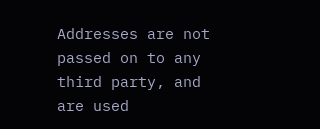Addresses are not passed on to any third party, and are used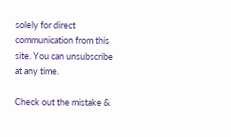solely for direct communication from this site. You can unsubscribe at any time.

Check out the mistake &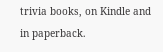trivia books, on Kindle and in paperback.